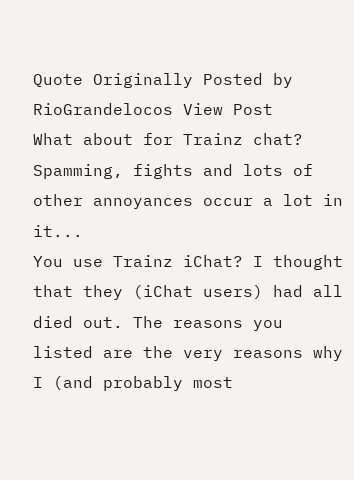Quote Originally Posted by RioGrandelocos View Post
What about for Trainz chat? Spamming, fights and lots of other annoyances occur a lot in it...
You use Trainz iChat? I thought that they (iChat users) had all died out. The reasons you listed are the very reasons why I (and probably most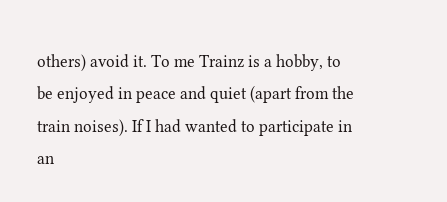others) avoid it. To me Trainz is a hobby, to be enjoyed in peace and quiet (apart from the train noises). If I had wanted to participate in an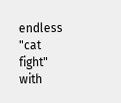endless "cat fight" with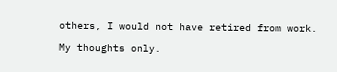others, I would not have retired from work.

My thoughts only.